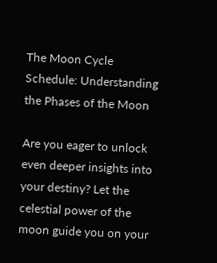The Moon Cycle Schedule: Understanding the Phases of the Moon

Are you eager to unlock even deeper insights into your destiny? Let the celestial power of the moon guide you on your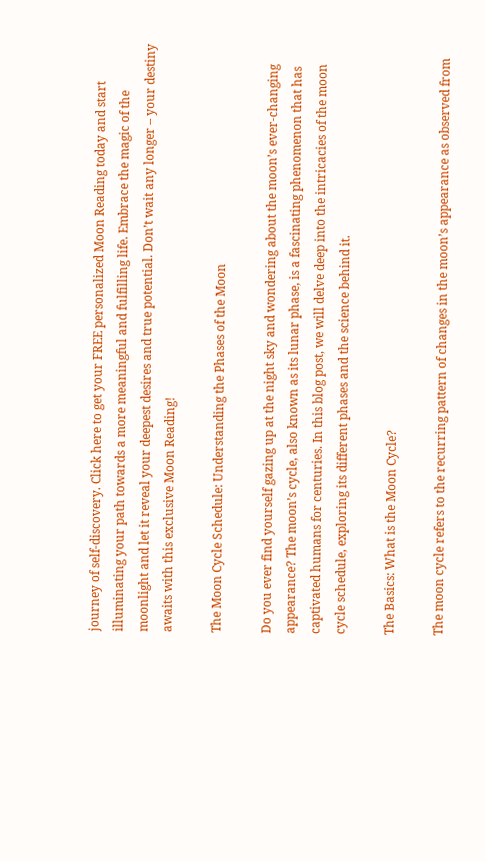journey of self-discovery. Click here to get your FREE personalized Moon Reading today and start illuminating your path towards a more meaningful and fulfilling life. Embrace the magic of the moonlight and let it reveal your deepest desires and true potential. Don’t wait any longer – your destiny awaits with this exclusive Moon Reading!

The Moon Cycle Schedule: Understanding the Phases of the Moon

Do you ever find yourself gazing up at the night sky and wondering about the moon’s ever-changing appearance? The moon’s cycle, also known as its lunar phase, is a fascinating phenomenon that has captivated humans for centuries. In this blog post, we will delve deep into the intricacies of the moon cycle schedule, exploring its different phases and the science behind it.

The Basics: What is the Moon Cycle?

The moon cycle refers to the recurring pattern of changes in the moon’s appearance as observed from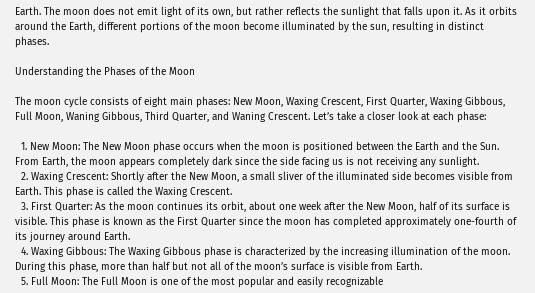Earth. The moon does not emit light of its own, but rather reflects the sunlight that falls upon it. As it orbits around the Earth, different portions of the moon become illuminated by the sun, resulting in distinct phases.

Understanding the Phases of the Moon

The moon cycle consists of eight main phases: New Moon, Waxing Crescent, First Quarter, Waxing Gibbous, Full Moon, Waning Gibbous, Third Quarter, and Waning Crescent. Let’s take a closer look at each phase:

  1. New Moon: The New Moon phase occurs when the moon is positioned between the Earth and the Sun. From Earth, the moon appears completely dark since the side facing us is not receiving any sunlight.
  2. Waxing Crescent: Shortly after the New Moon, a small sliver of the illuminated side becomes visible from Earth. This phase is called the Waxing Crescent.
  3. First Quarter: As the moon continues its orbit, about one week after the New Moon, half of its surface is visible. This phase is known as the First Quarter since the moon has completed approximately one-fourth of its journey around Earth.
  4. Waxing Gibbous: The Waxing Gibbous phase is characterized by the increasing illumination of the moon. During this phase, more than half but not all of the moon’s surface is visible from Earth.
  5. Full Moon: The Full Moon is one of the most popular and easily recognizable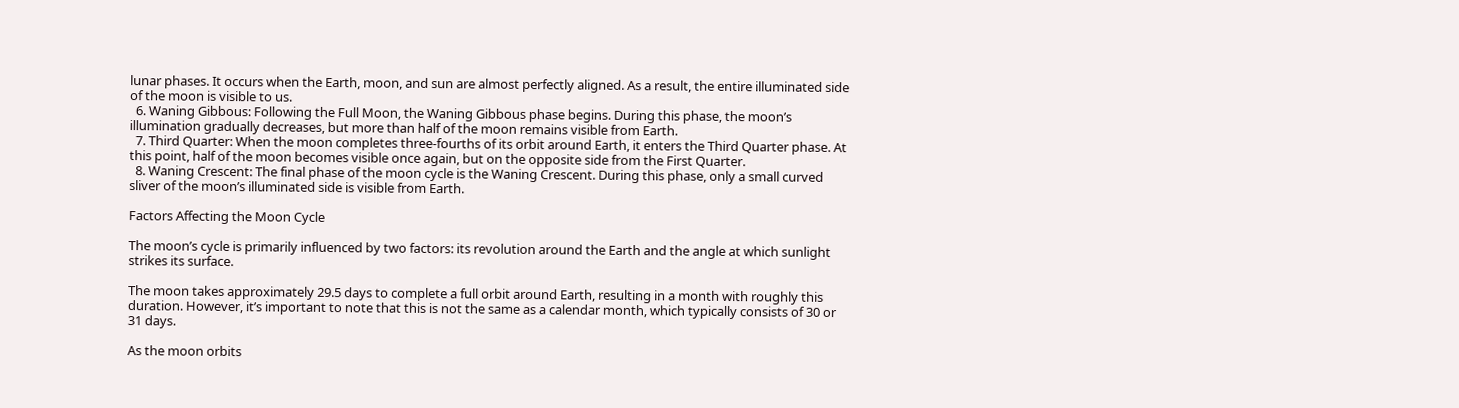lunar phases. It occurs when the Earth, moon, and sun are almost perfectly aligned. As a result, the entire illuminated side of the moon is visible to us.
  6. Waning Gibbous: Following the Full Moon, the Waning Gibbous phase begins. During this phase, the moon’s illumination gradually decreases, but more than half of the moon remains visible from Earth.
  7. Third Quarter: When the moon completes three-fourths of its orbit around Earth, it enters the Third Quarter phase. At this point, half of the moon becomes visible once again, but on the opposite side from the First Quarter.
  8. Waning Crescent: The final phase of the moon cycle is the Waning Crescent. During this phase, only a small curved sliver of the moon’s illuminated side is visible from Earth.

Factors Affecting the Moon Cycle

The moon’s cycle is primarily influenced by two factors: its revolution around the Earth and the angle at which sunlight strikes its surface.

The moon takes approximately 29.5 days to complete a full orbit around Earth, resulting in a month with roughly this duration. However, it’s important to note that this is not the same as a calendar month, which typically consists of 30 or 31 days.

As the moon orbits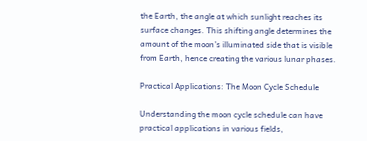the Earth, the angle at which sunlight reaches its surface changes. This shifting angle determines the amount of the moon’s illuminated side that is visible from Earth, hence creating the various lunar phases.

Practical Applications: The Moon Cycle Schedule

Understanding the moon cycle schedule can have practical applications in various fields,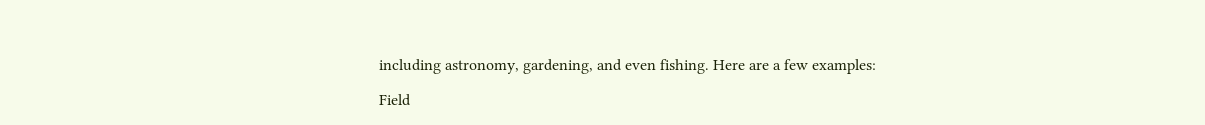including astronomy, gardening, and even fishing. Here are a few examples:

Field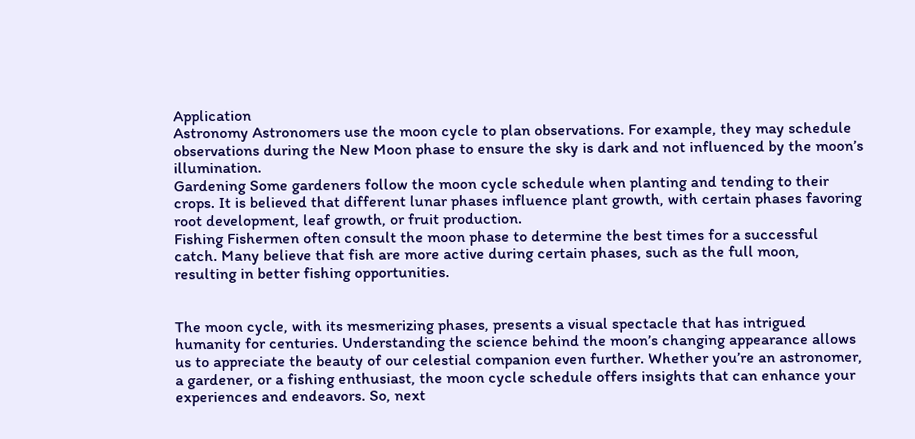Application
Astronomy Astronomers use the moon cycle to plan observations. For example, they may schedule observations during the New Moon phase to ensure the sky is dark and not influenced by the moon’s illumination.
Gardening Some gardeners follow the moon cycle schedule when planting and tending to their crops. It is believed that different lunar phases influence plant growth, with certain phases favoring root development, leaf growth, or fruit production.
Fishing Fishermen often consult the moon phase to determine the best times for a successful catch. Many believe that fish are more active during certain phases, such as the full moon, resulting in better fishing opportunities.


The moon cycle, with its mesmerizing phases, presents a visual spectacle that has intrigued humanity for centuries. Understanding the science behind the moon’s changing appearance allows us to appreciate the beauty of our celestial companion even further. Whether you’re an astronomer, a gardener, or a fishing enthusiast, the moon cycle schedule offers insights that can enhance your experiences and endeavors. So, next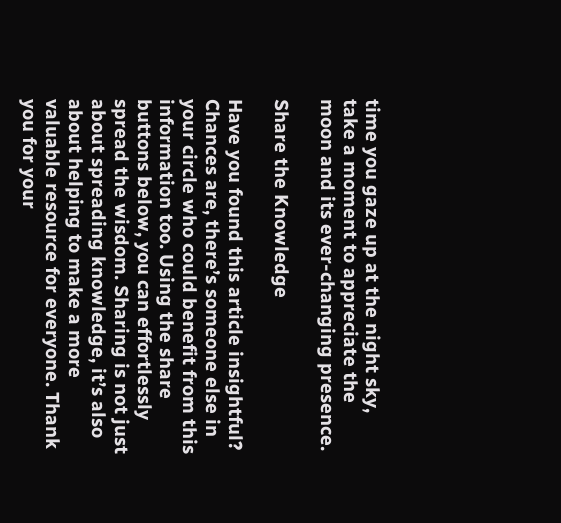time you gaze up at the night sky, take a moment to appreciate the moon and its ever-changing presence.

Share the Knowledge

Have you found this article insightful? Chances are, there’s someone else in your circle who could benefit from this information too. Using the share buttons below, you can effortlessly spread the wisdom. Sharing is not just about spreading knowledge, it’s also about helping to make a more valuable resource for everyone. Thank you for your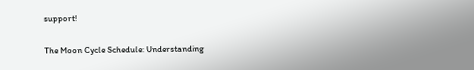support!

The Moon Cycle Schedule: Understanding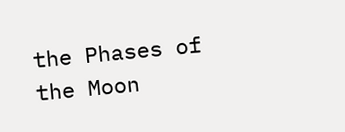the Phases of the Moon